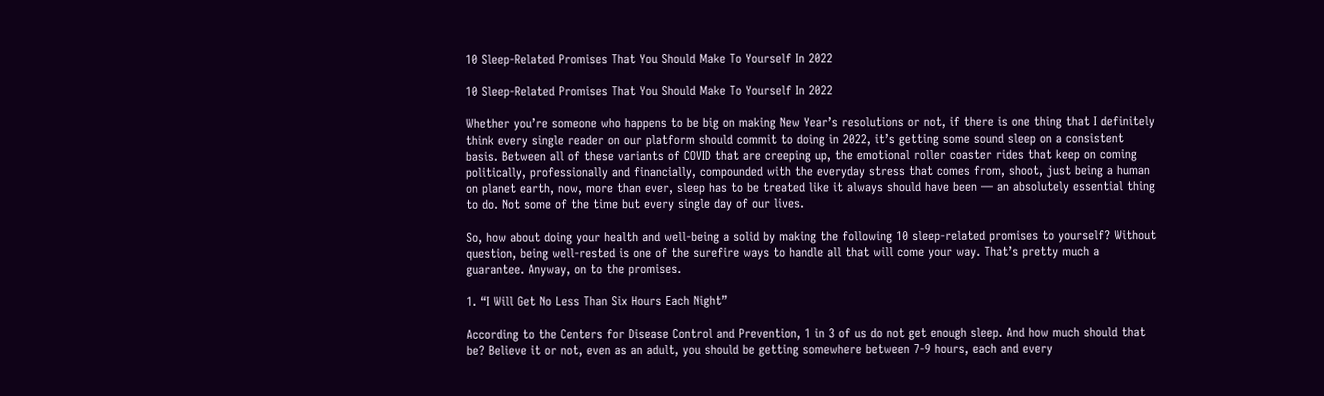10 Sleep-Related Promises That You Should Make To Yourself In 2022

10 Sleep-Related Promises That You Should Make To Yourself In 2022

Whether you’re someone who happens to be big on making New Year’s resolutions or not, if there is one thing that I definitely think every single reader on our platform should commit to doing in 2022, it’s getting some sound sleep on a consistent basis. Between all of these variants of COVID that are creeping up, the emotional roller coaster rides that keep on coming politically, professionally and financially, compounded with the everyday stress that comes from, shoot, just being a human on planet earth, now, more than ever, sleep has to be treated like it always should have been — an absolutely essential thing to do. Not some of the time but every single day of our lives.

So, how about doing your health and well-being a solid by making the following 10 sleep-related promises to yourself? Without question, being well-rested is one of the surefire ways to handle all that will come your way. That’s pretty much a guarantee. Anyway, on to the promises.

1. “I Will Get No Less Than Six Hours Each Night”

According to the Centers for Disease Control and Prevention, 1 in 3 of us do not get enough sleep. And how much should that be? Believe it or not, even as an adult, you should be getting somewhere between 7-9 hours, each and every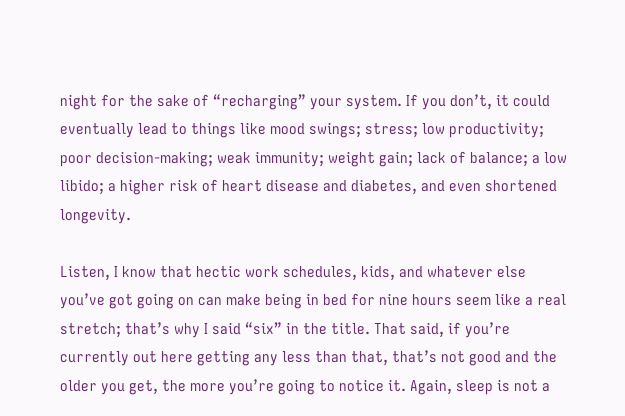night for the sake of “recharging” your system. If you don’t, it could eventually lead to things like mood swings; stress; low productivity; poor decision-making; weak immunity; weight gain; lack of balance; a low libido; a higher risk of heart disease and diabetes, and even shortened longevity.

Listen, I know that hectic work schedules, kids, and whatever else you’ve got going on can make being in bed for nine hours seem like a real stretch; that’s why I said “six” in the title. That said, if you’re currently out here getting any less than that, that’s not good and the older you get, the more you’re going to notice it. Again, sleep is not a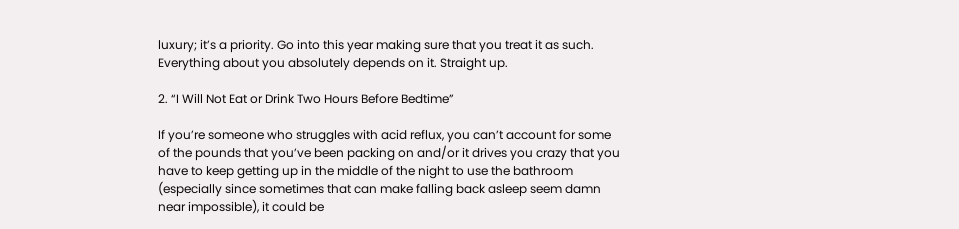luxury; it’s a priority. Go into this year making sure that you treat it as such. Everything about you absolutely depends on it. Straight up.

2. “I Will Not Eat or Drink Two Hours Before Bedtime”

If you’re someone who struggles with acid reflux, you can’t account for some of the pounds that you’ve been packing on and/or it drives you crazy that you have to keep getting up in the middle of the night to use the bathroom (especially since sometimes that can make falling back asleep seem damn near impossible), it could be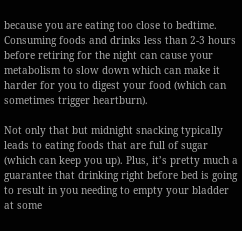because you are eating too close to bedtime. Consuming foods and drinks less than 2-3 hours before retiring for the night can cause your metabolism to slow down which can make it harder for you to digest your food (which can sometimes trigger heartburn).

Not only that but midnight snacking typically leads to eating foods that are full of sugar (which can keep you up). Plus, it’s pretty much a guarantee that drinking right before bed is going to result in you needing to empty your bladder at some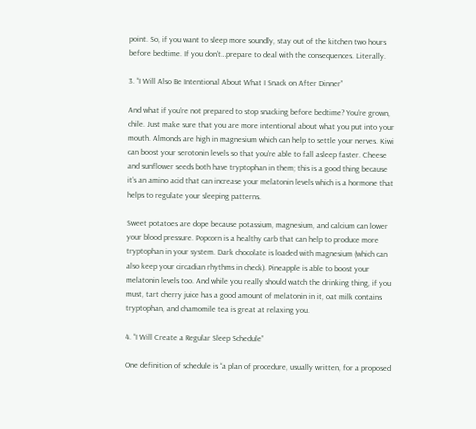point. So, if you want to sleep more soundly, stay out of the kitchen two hours before bedtime. If you don’t…prepare to deal with the consequences. Literally.

3. “I Will Also Be Intentional About What I Snack on After Dinner”

And what if you’re not prepared to stop snacking before bedtime? You’re grown, chile. Just make sure that you are more intentional about what you put into your mouth. Almonds are high in magnesium which can help to settle your nerves. Kiwi can boost your serotonin levels so that you’re able to fall asleep faster. Cheese and sunflower seeds both have tryptophan in them; this is a good thing because it’s an amino acid that can increase your melatonin levels which is a hormone that helps to regulate your sleeping patterns.

Sweet potatoes are dope because potassium, magnesium, and calcium can lower your blood pressure. Popcorn is a healthy carb that can help to produce more tryptophan in your system. Dark chocolate is loaded with magnesium (which can also keep your circadian rhythms in check). Pineapple is able to boost your melatonin levels too. And while you really should watch the drinking thing, if you must, tart cherry juice has a good amount of melatonin in it, oat milk contains tryptophan, and chamomile tea is great at relaxing you.

4. “I Will Create a Regular Sleep Schedule”

One definition of schedule is “a plan of procedure, usually written, for a proposed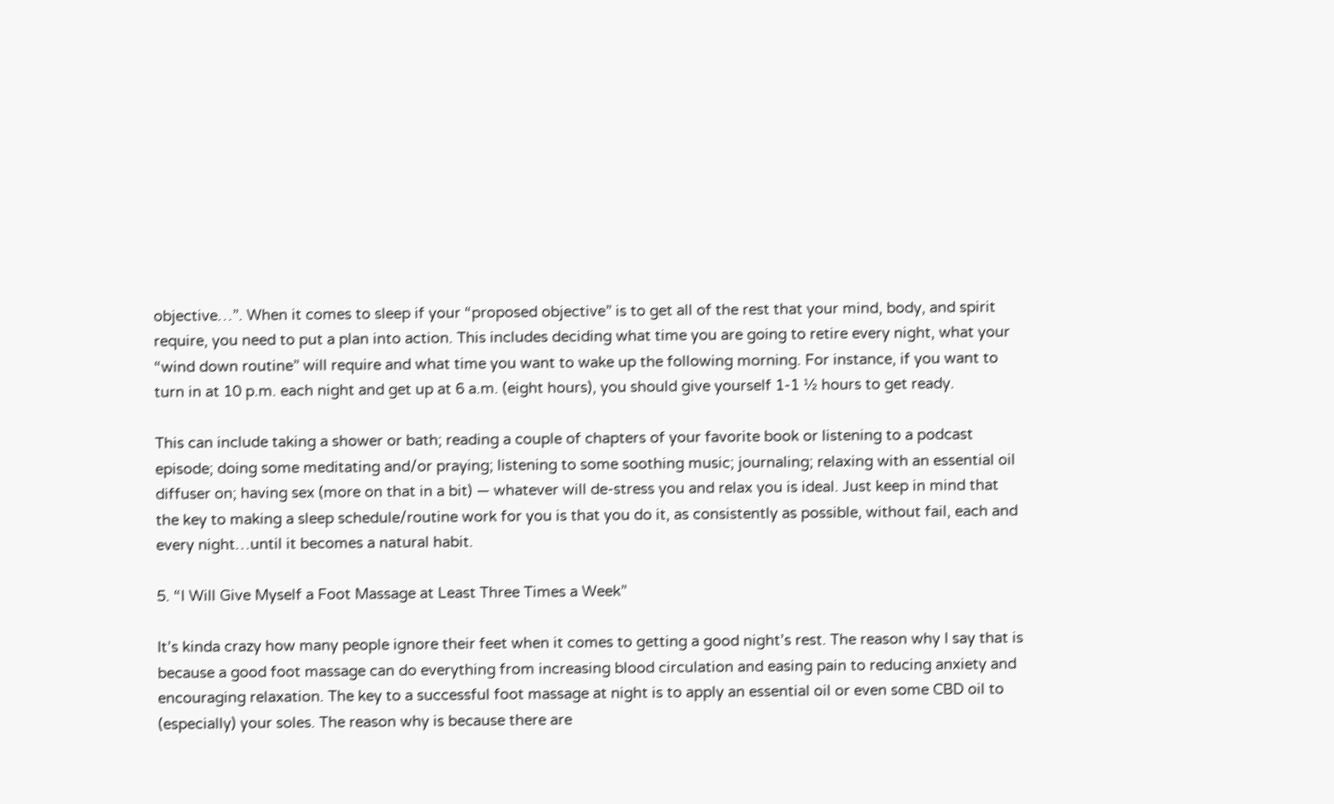objective…”. When it comes to sleep if your “proposed objective” is to get all of the rest that your mind, body, and spirit require, you need to put a plan into action. This includes deciding what time you are going to retire every night, what your “wind down routine” will require and what time you want to wake up the following morning. For instance, if you want to turn in at 10 p.m. each night and get up at 6 a.m. (eight hours), you should give yourself 1-1 ½ hours to get ready.

This can include taking a shower or bath; reading a couple of chapters of your favorite book or listening to a podcast episode; doing some meditating and/or praying; listening to some soothing music; journaling; relaxing with an essential oil diffuser on; having sex (more on that in a bit) — whatever will de-stress you and relax you is ideal. Just keep in mind that the key to making a sleep schedule/routine work for you is that you do it, as consistently as possible, without fail, each and every night…until it becomes a natural habit.

5. “I Will Give Myself a Foot Massage at Least Three Times a Week”

It’s kinda crazy how many people ignore their feet when it comes to getting a good night’s rest. The reason why I say that is because a good foot massage can do everything from increasing blood circulation and easing pain to reducing anxiety and encouraging relaxation. The key to a successful foot massage at night is to apply an essential oil or even some CBD oil to (especially) your soles. The reason why is because there are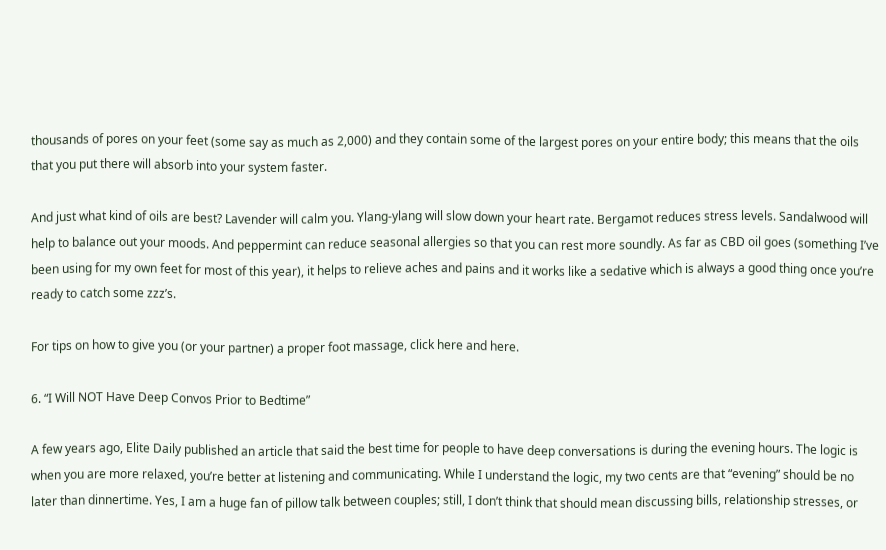thousands of pores on your feet (some say as much as 2,000) and they contain some of the largest pores on your entire body; this means that the oils that you put there will absorb into your system faster.

And just what kind of oils are best? Lavender will calm you. Ylang-ylang will slow down your heart rate. Bergamot reduces stress levels. Sandalwood will help to balance out your moods. And peppermint can reduce seasonal allergies so that you can rest more soundly. As far as CBD oil goes (something I’ve been using for my own feet for most of this year), it helps to relieve aches and pains and it works like a sedative which is always a good thing once you’re ready to catch some zzz’s.

For tips on how to give you (or your partner) a proper foot massage, click here and here.

6. “I Will NOT Have Deep Convos Prior to Bedtime”

A few years ago, Elite Daily published an article that said the best time for people to have deep conversations is during the evening hours. The logic is when you are more relaxed, you’re better at listening and communicating. While I understand the logic, my two cents are that “evening” should be no later than dinnertime. Yes, I am a huge fan of pillow talk between couples; still, I don’t think that should mean discussing bills, relationship stresses, or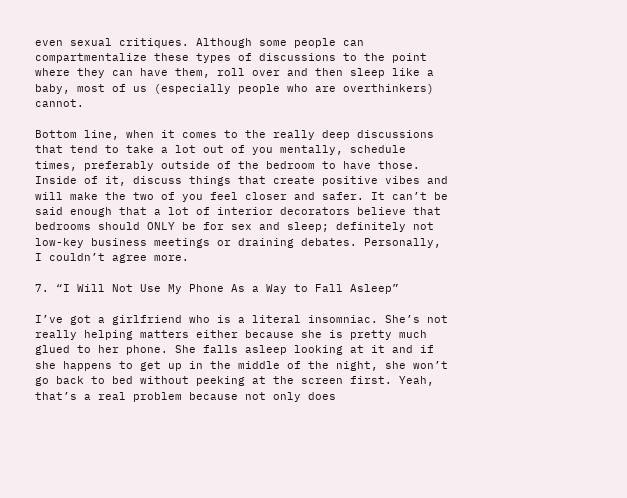even sexual critiques. Although some people can compartmentalize these types of discussions to the point where they can have them, roll over and then sleep like a baby, most of us (especially people who are overthinkers) cannot.

Bottom line, when it comes to the really deep discussions that tend to take a lot out of you mentally, schedule times, preferably outside of the bedroom to have those. Inside of it, discuss things that create positive vibes and will make the two of you feel closer and safer. It can’t be said enough that a lot of interior decorators believe that bedrooms should ONLY be for sex and sleep; definitely not low-key business meetings or draining debates. Personally, I couldn’t agree more.

7. “I Will Not Use My Phone As a Way to Fall Asleep”

I’ve got a girlfriend who is a literal insomniac. She’s not really helping matters either because she is pretty much glued to her phone. She falls asleep looking at it and if she happens to get up in the middle of the night, she won’t go back to bed without peeking at the screen first. Yeah, that’s a real problem because not only does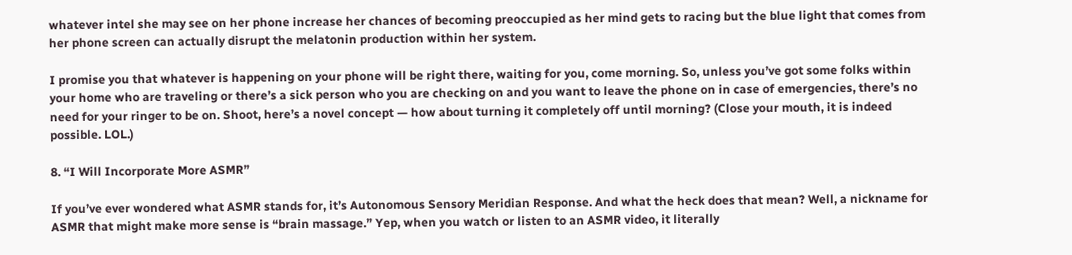whatever intel she may see on her phone increase her chances of becoming preoccupied as her mind gets to racing but the blue light that comes from her phone screen can actually disrupt the melatonin production within her system.

I promise you that whatever is happening on your phone will be right there, waiting for you, come morning. So, unless you’ve got some folks within your home who are traveling or there’s a sick person who you are checking on and you want to leave the phone on in case of emergencies, there’s no need for your ringer to be on. Shoot, here’s a novel concept — how about turning it completely off until morning? (Close your mouth, it is indeed possible. LOL.)

8. “I Will Incorporate More ASMR”

If you’ve ever wondered what ASMR stands for, it’s Autonomous Sensory Meridian Response. And what the heck does that mean? Well, a nickname for ASMR that might make more sense is “brain massage.” Yep, when you watch or listen to an ASMR video, it literally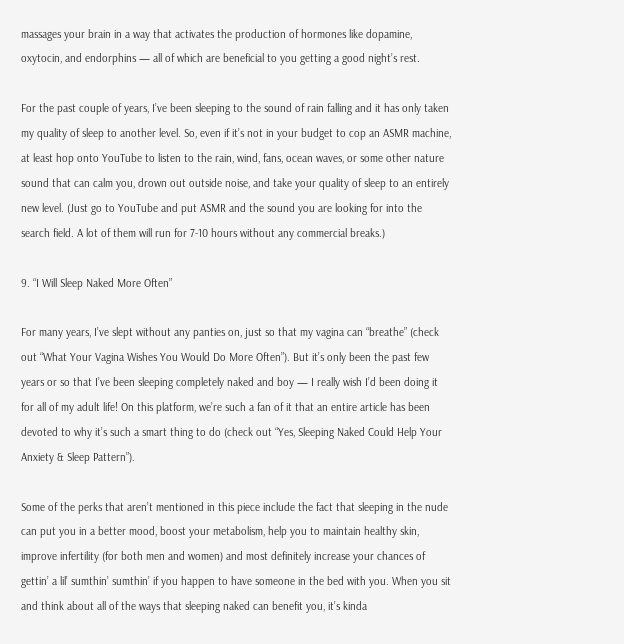massages your brain in a way that activates the production of hormones like dopamine, oxytocin, and endorphins — all of which are beneficial to you getting a good night’s rest.

For the past couple of years, I’ve been sleeping to the sound of rain falling and it has only taken my quality of sleep to another level. So, even if it’s not in your budget to cop an ASMR machine, at least hop onto YouTube to listen to the rain, wind, fans, ocean waves, or some other nature sound that can calm you, drown out outside noise, and take your quality of sleep to an entirely new level. (Just go to YouTube and put ASMR and the sound you are looking for into the search field. A lot of them will run for 7-10 hours without any commercial breaks.)

9. “I Will Sleep Naked More Often”

For many years, I’ve slept without any panties on, just so that my vagina can “breathe” (check out “What Your Vagina Wishes You Would Do More Often”). But it’s only been the past few years or so that I’ve been sleeping completely naked and boy — I really wish I’d been doing it for all of my adult life! On this platform, we’re such a fan of it that an entire article has been devoted to why it’s such a smart thing to do (check out “Yes, Sleeping Naked Could Help Your Anxiety & Sleep Pattern”).

Some of the perks that aren’t mentioned in this piece include the fact that sleeping in the nude can put you in a better mood, boost your metabolism, help you to maintain healthy skin, improve infertility (for both men and women) and most definitely increase your chances of gettin’ a lil’ sumthin’ sumthin’ if you happen to have someone in the bed with you. When you sit and think about all of the ways that sleeping naked can benefit you, it’s kinda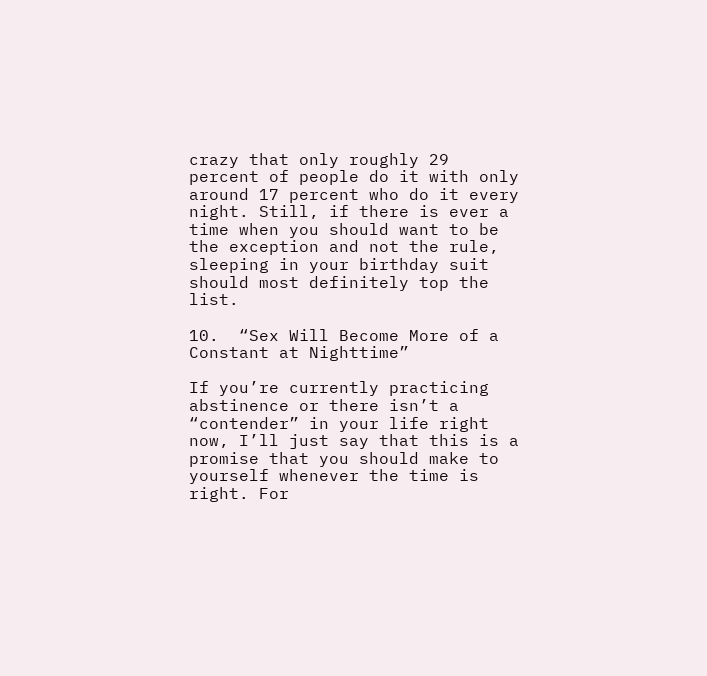crazy that only roughly 29 percent of people do it with only around 17 percent who do it every night. Still, if there is ever a time when you should want to be the exception and not the rule, sleeping in your birthday suit should most definitely top the list.

10.  “Sex Will Become More of a Constant at Nighttime”

If you’re currently practicing abstinence or there isn’t a “contender” in your life right now, I’ll just say that this is a promise that you should make to yourself whenever the time is right. For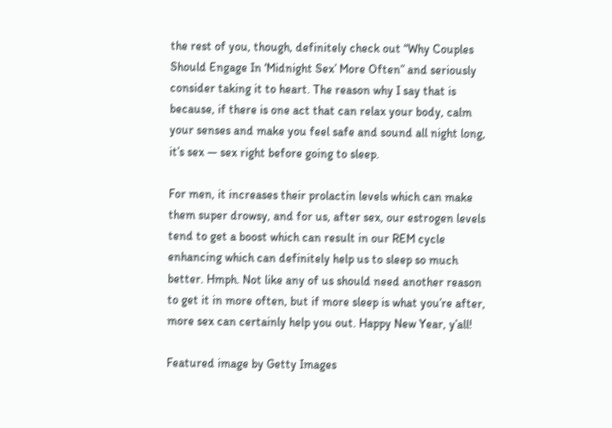the rest of you, though, definitely check out “Why Couples Should Engage In ‘Midnight Sex’ More Often” and seriously consider taking it to heart. The reason why I say that is because, if there is one act that can relax your body, calm your senses and make you feel safe and sound all night long, it’s sex — sex right before going to sleep.

For men, it increases their prolactin levels which can make them super drowsy, and for us, after sex, our estrogen levels tend to get a boost which can result in our REM cycle enhancing which can definitely help us to sleep so much better. Hmph. Not like any of us should need another reason to get it in more often, but if more sleep is what you’re after, more sex can certainly help you out. Happy New Year, y’all!

Featured image by Getty Images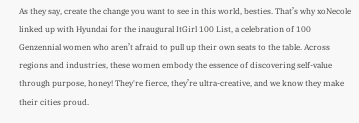As they say, create the change you want to see in this world, besties. That’s why xoNecole linked up with Hyundai for the inaugural ItGirl 100 List, a celebration of 100 Genzennial women who aren’t afraid to pull up their own seats to the table. Across regions and industries, these women embody the essence of discovering self-value through purpose, honey! They're fierce, they’re ultra-creative, and we know they make their cities proud.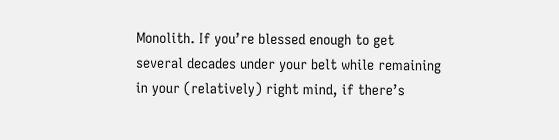Monolith. If you’re blessed enough to get several decades under your belt while remaining in your (relatively) right mind, if there’s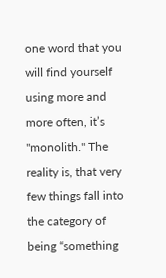one word that you will find yourself using more and more often, it’s "monolith." The reality is, that very few things fall into the category of being “something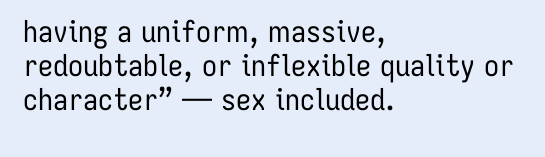having a uniform, massive, redoubtable, or inflexible quality or character” — sex included.